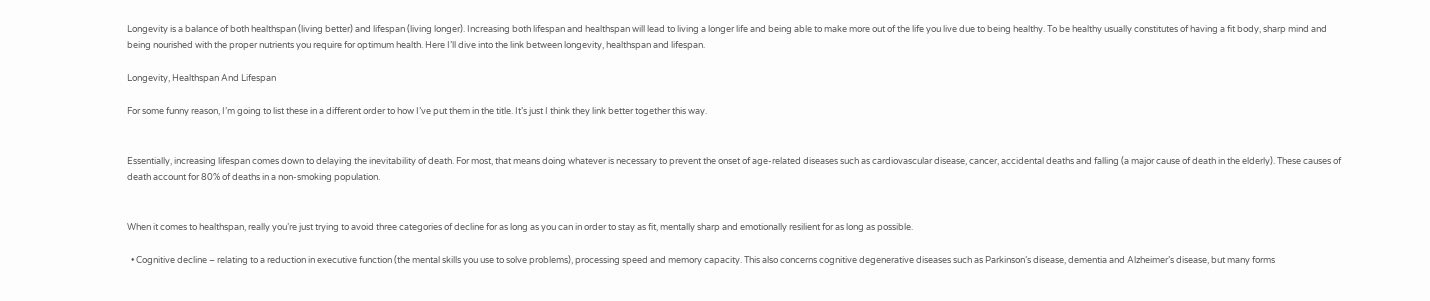Longevity is a balance of both healthspan (living better) and lifespan (living longer). Increasing both lifespan and healthspan will lead to living a longer life and being able to make more out of the life you live due to being healthy. To be healthy usually constitutes of having a fit body, sharp mind and being nourished with the proper nutrients you require for optimum health. Here I’ll dive into the link between longevity, healthspan and lifespan.

Longevity, Healthspan And Lifespan

For some funny reason, I’m going to list these in a different order to how I’ve put them in the title. It’s just I think they link better together this way.


Essentially, increasing lifespan comes down to delaying the inevitability of death. For most, that means doing whatever is necessary to prevent the onset of age-related diseases such as cardiovascular disease, cancer, accidental deaths and falling (a major cause of death in the elderly). These causes of death account for 80% of deaths in a non-smoking population.


When it comes to healthspan, really you’re just trying to avoid three categories of decline for as long as you can in order to stay as fit, mentally sharp and emotionally resilient for as long as possible.

  • Cognitive decline – relating to a reduction in executive function (the mental skills you use to solve problems), processing speed and memory capacity. This also concerns cognitive degenerative diseases such as Parkinson’s disease, dementia and Alzheimer’s disease, but many forms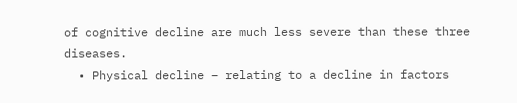of cognitive decline are much less severe than these three diseases.
  • Physical decline – relating to a decline in factors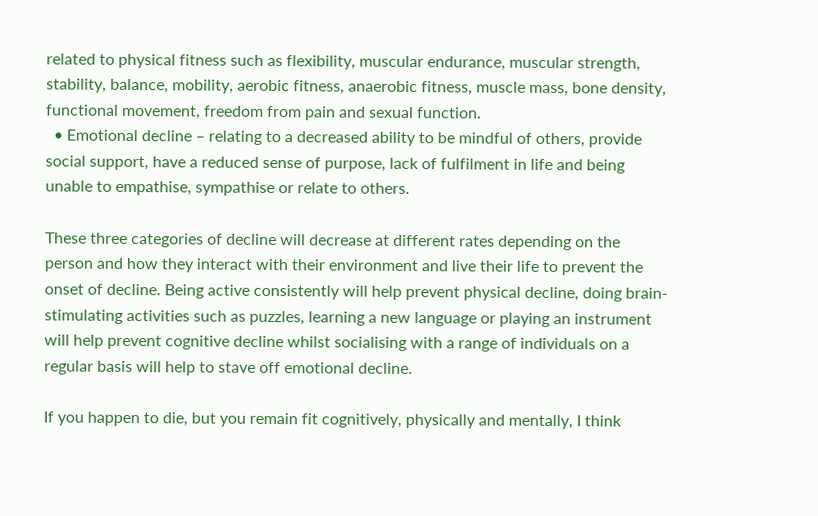related to physical fitness such as flexibility, muscular endurance, muscular strength, stability, balance, mobility, aerobic fitness, anaerobic fitness, muscle mass, bone density, functional movement, freedom from pain and sexual function.
  • Emotional decline – relating to a decreased ability to be mindful of others, provide social support, have a reduced sense of purpose, lack of fulfilment in life and being unable to empathise, sympathise or relate to others.

These three categories of decline will decrease at different rates depending on the person and how they interact with their environment and live their life to prevent the onset of decline. Being active consistently will help prevent physical decline, doing brain-stimulating activities such as puzzles, learning a new language or playing an instrument will help prevent cognitive decline whilst socialising with a range of individuals on a regular basis will help to stave off emotional decline.

If you happen to die, but you remain fit cognitively, physically and mentally, I think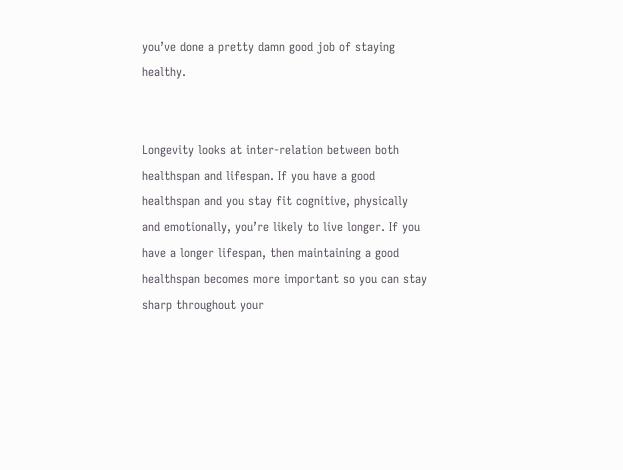you’ve done a pretty damn good job of staying healthy.


Longevity looks at inter-relation between both healthspan and lifespan. If you have a good healthspan and you stay fit cognitive, physically and emotionally, you’re likely to live longer. If you have a longer lifespan, then maintaining a good healthspan becomes more important so you can stay sharp throughout your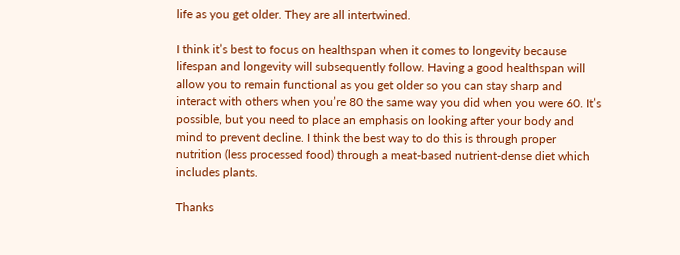life as you get older. They are all intertwined.

I think it’s best to focus on healthspan when it comes to longevity because lifespan and longevity will subsequently follow. Having a good healthspan will allow you to remain functional as you get older so you can stay sharp and interact with others when you’re 80 the same way you did when you were 60. It’s possible, but you need to place an emphasis on looking after your body and mind to prevent decline. I think the best way to do this is through proper nutrition (less processed food) through a meat-based nutrient-dense diet which includes plants.

Thanks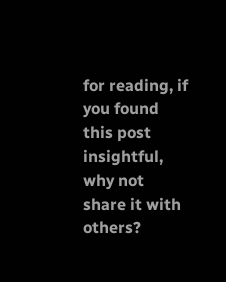for reading, if you found this post insightful, why not share it with others?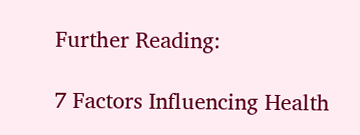Further Reading:

7 Factors Influencing Health